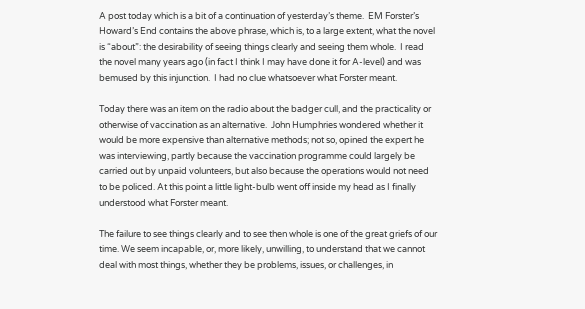A post today which is a bit of a continuation of yesterday’s theme.  EM Forster’s Howard’s End contains the above phrase, which is, to a large extent, what the novel is “about”: the desirability of seeing things clearly and seeing them whole.  I read the novel many years ago (in fact I think I may have done it for A-level) and was bemused by this injunction.  I had no clue whatsoever what Forster meant.

Today there was an item on the radio about the badger cull, and the practicality or otherwise of vaccination as an alternative.  John Humphries wondered whether it would be more expensive than alternative methods; not so, opined the expert he was interviewing, partly because the vaccination programme could largely be carried out by unpaid volunteers, but also because the operations would not need to be policed. At this point a little light-bulb went off inside my head as I finally understood what Forster meant.

The failure to see things clearly and to see then whole is one of the great griefs of our time. We seem incapable, or, more likely, unwilling, to understand that we cannot deal with most things, whether they be problems, issues, or challenges, in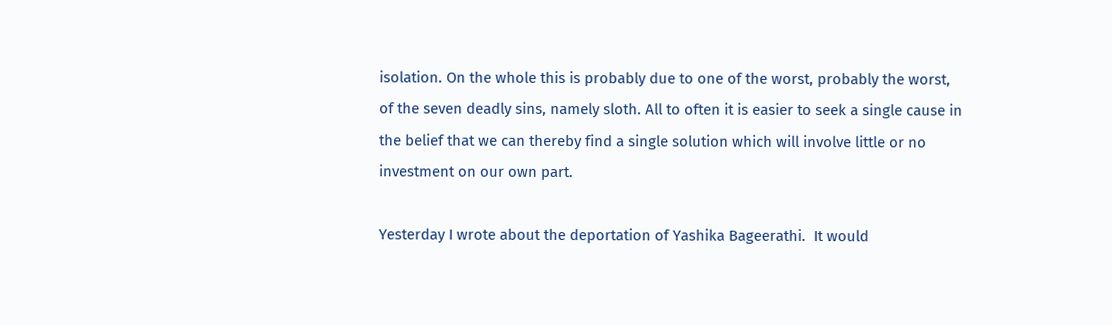isolation. On the whole this is probably due to one of the worst, probably the worst, of the seven deadly sins, namely sloth. All to often it is easier to seek a single cause in the belief that we can thereby find a single solution which will involve little or no investment on our own part.

Yesterday I wrote about the deportation of Yashika Bageerathi.  It would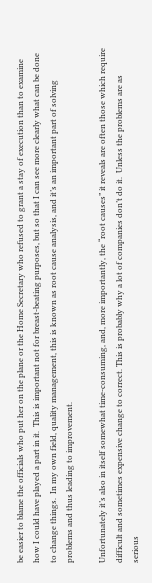be easier to blame the officials who put her on the plane or the Home Secretary who refused to grant a stay of execution than to examine how I could have played a part in it.  This is important not for breast-beating purposes, but so that I can see more clearly what can be done to change things.  In my own field, quality management, this is known as root cause analysis, and it’s an important part of solving problems and thus leading to improvement.

Unfortunately it’s also in itself somewhat time-consuming, and, more importantly, the “root causes” it reveals are often those which require difficult and sometimes expensive change to correct. This is probably why a lot of companies don’t do it.  Unless the problems are as serious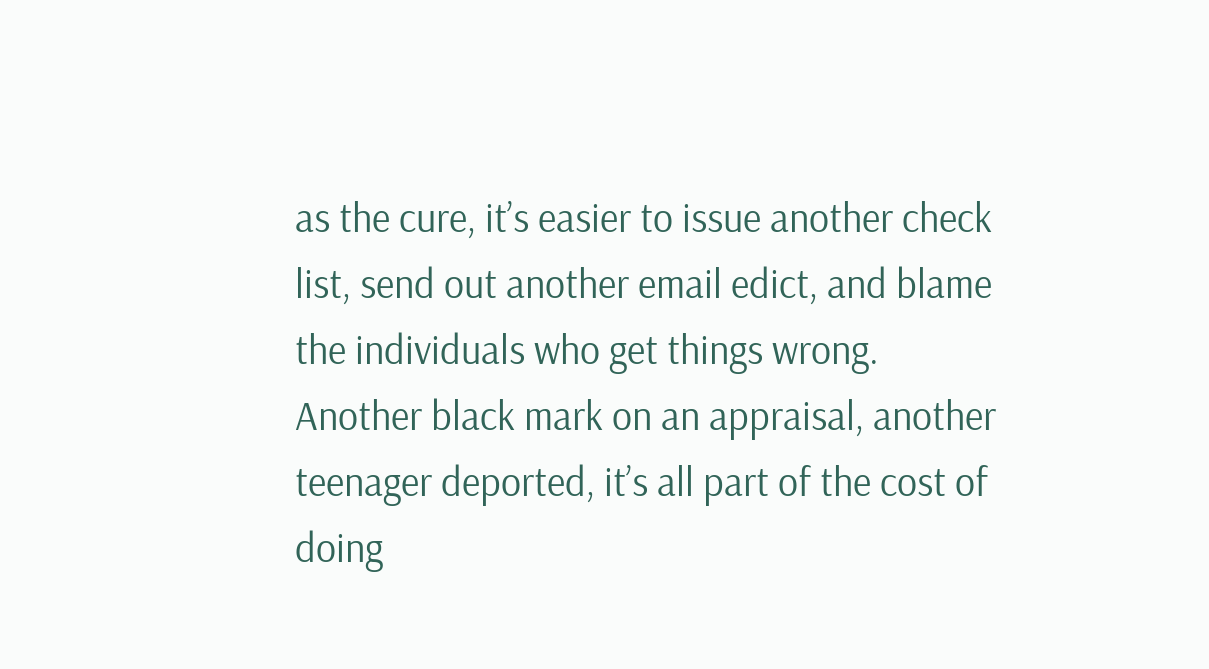as the cure, it’s easier to issue another check list, send out another email edict, and blame the individuals who get things wrong.  Another black mark on an appraisal, another teenager deported, it’s all part of the cost of doing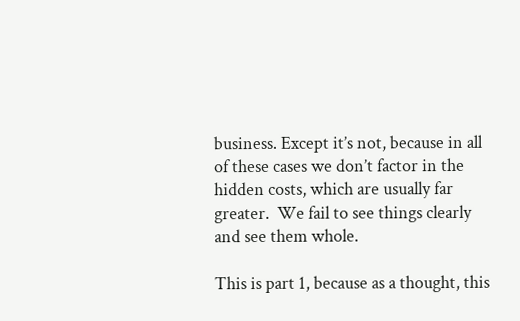business. Except it’s not, because in all of these cases we don’t factor in the hidden costs, which are usually far greater.  We fail to see things clearly and see them whole.

This is part 1, because as a thought, this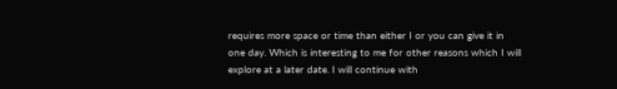requires more space or time than either I or you can give it in one day. Which is interesting to me for other reasons which I will explore at a later date. I will continue with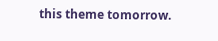this theme tomorrow.